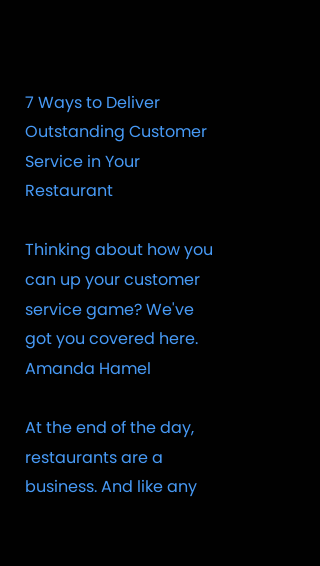7 Ways to Deliver Outstanding Customer Service in Your Restaurant

Thinking about how you can up your customer service game? We've got you covered here.
Amanda Hamel

At the end of the day, restaurants are a business. And like any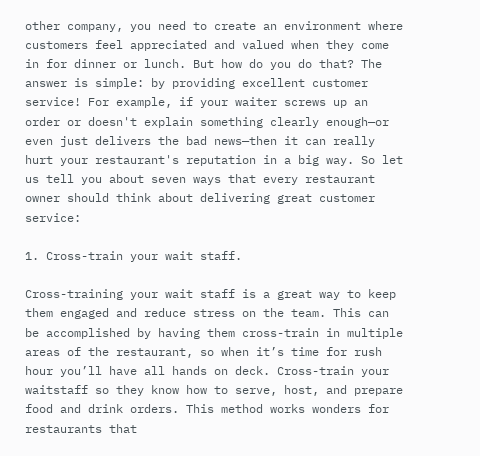other company, you need to create an environment where customers feel appreciated and valued when they come in for dinner or lunch. But how do you do that? The answer is simple: by providing excellent customer service! For example, if your waiter screws up an order or doesn't explain something clearly enough—or even just delivers the bad news—then it can really hurt your restaurant's reputation in a big way. So let us tell you about seven ways that every restaurant owner should think about delivering great customer service:

1. Cross-train your wait staff.

Cross-training your wait staff is a great way to keep them engaged and reduce stress on the team. This can be accomplished by having them cross-train in multiple areas of the restaurant, so when it’s time for rush hour you’ll have all hands on deck. Cross-train your waitstaff so they know how to serve, host, and prepare food and drink orders. This method works wonders for restaurants that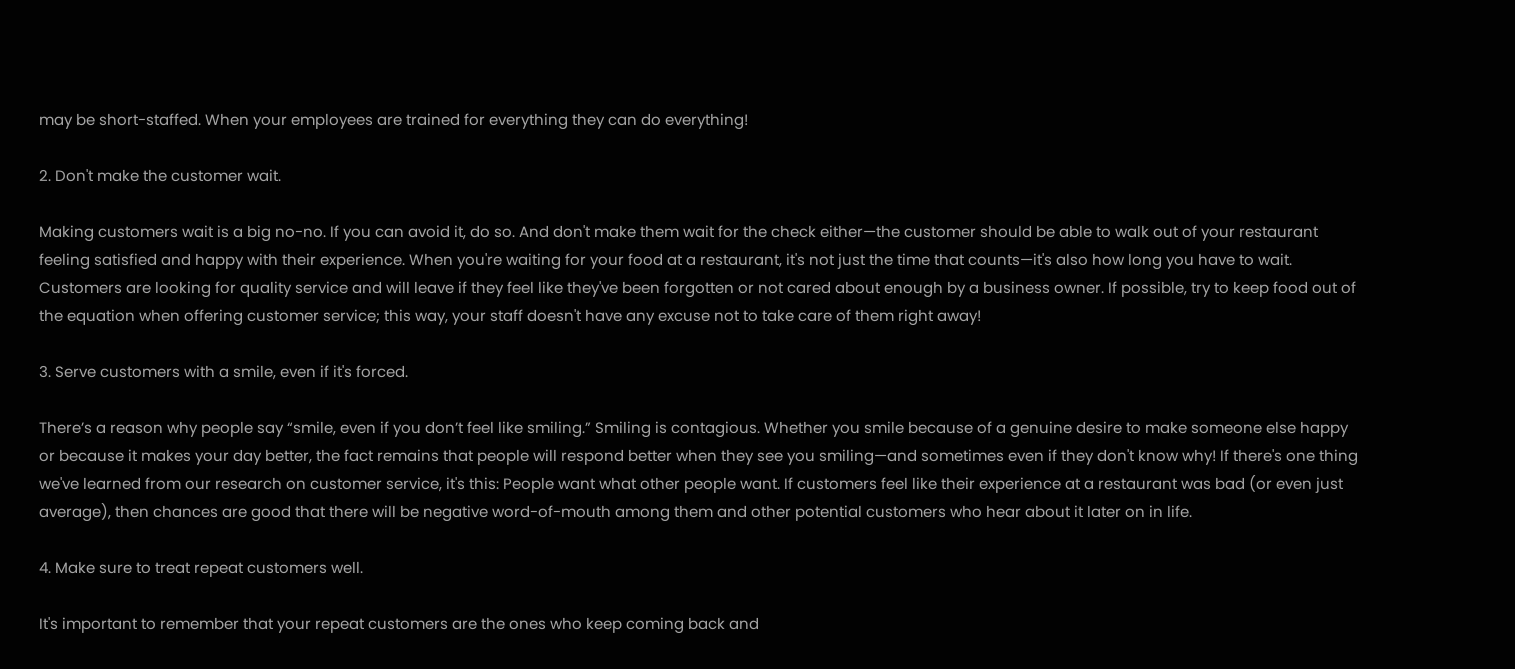may be short-staffed. When your employees are trained for everything they can do everything!

2. Don't make the customer wait.

Making customers wait is a big no-no. If you can avoid it, do so. And don't make them wait for the check either—the customer should be able to walk out of your restaurant feeling satisfied and happy with their experience. When you're waiting for your food at a restaurant, it's not just the time that counts—it's also how long you have to wait. Customers are looking for quality service and will leave if they feel like they've been forgotten or not cared about enough by a business owner. If possible, try to keep food out of the equation when offering customer service; this way, your staff doesn't have any excuse not to take care of them right away!

3. Serve customers with a smile, even if it's forced.

There’s a reason why people say “smile, even if you don’t feel like smiling.” Smiling is contagious. Whether you smile because of a genuine desire to make someone else happy or because it makes your day better, the fact remains that people will respond better when they see you smiling—and sometimes even if they don't know why! If there's one thing we've learned from our research on customer service, it's this: People want what other people want. If customers feel like their experience at a restaurant was bad (or even just average), then chances are good that there will be negative word-of-mouth among them and other potential customers who hear about it later on in life.

4. Make sure to treat repeat customers well.

It's important to remember that your repeat customers are the ones who keep coming back and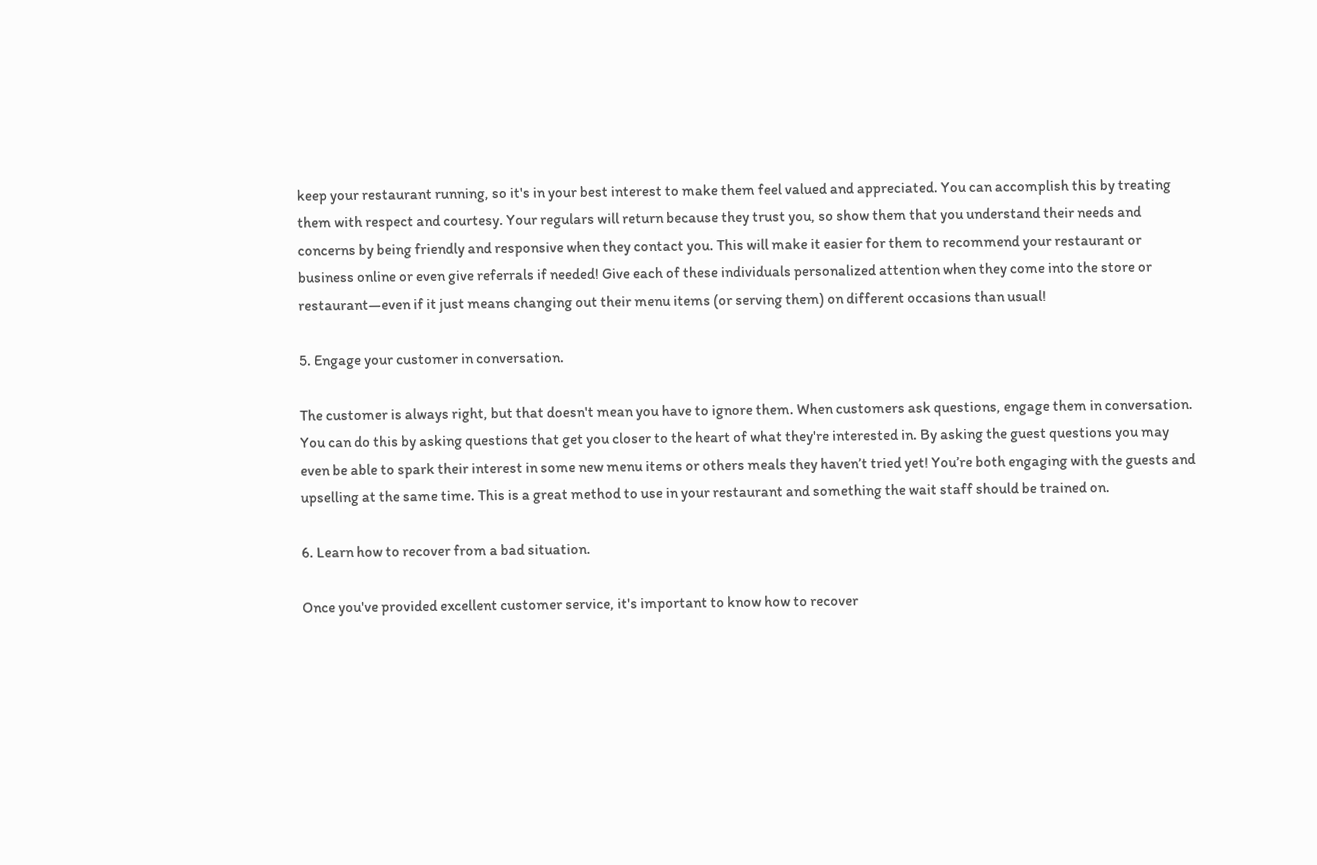keep your restaurant running, so it's in your best interest to make them feel valued and appreciated. You can accomplish this by treating them with respect and courtesy. Your regulars will return because they trust you, so show them that you understand their needs and concerns by being friendly and responsive when they contact you. This will make it easier for them to recommend your restaurant or business online or even give referrals if needed! Give each of these individuals personalized attention when they come into the store or restaurant—even if it just means changing out their menu items (or serving them) on different occasions than usual!

5. Engage your customer in conversation.

The customer is always right, but that doesn't mean you have to ignore them. When customers ask questions, engage them in conversation. You can do this by asking questions that get you closer to the heart of what they're interested in. By asking the guest questions you may even be able to spark their interest in some new menu items or others meals they haven’t tried yet! You’re both engaging with the guests and upselling at the same time. This is a great method to use in your restaurant and something the wait staff should be trained on.

6. Learn how to recover from a bad situation.

Once you've provided excellent customer service, it's important to know how to recover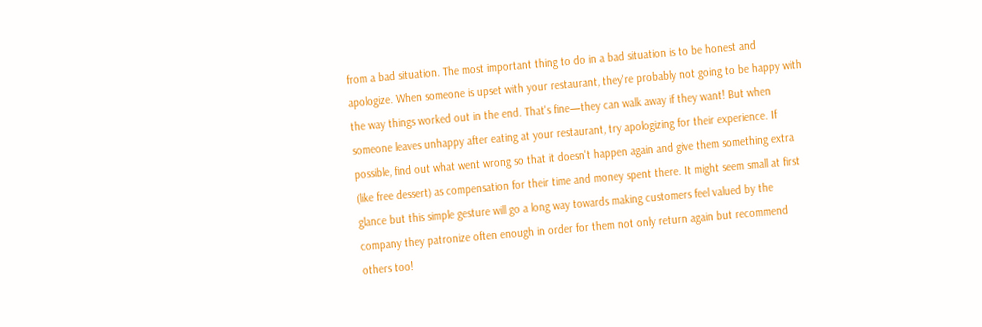from a bad situation. The most important thing to do in a bad situation is to be honest and apologize. When someone is upset with your restaurant, they're probably not going to be happy with the way things worked out in the end. That's fine—they can walk away if they want! But when someone leaves unhappy after eating at your restaurant, try apologizing for their experience. If possible, find out what went wrong so that it doesn't happen again and give them something extra (like free dessert) as compensation for their time and money spent there. It might seem small at first glance but this simple gesture will go a long way towards making customers feel valued by the company they patronize often enough in order for them not only return again but recommend others too!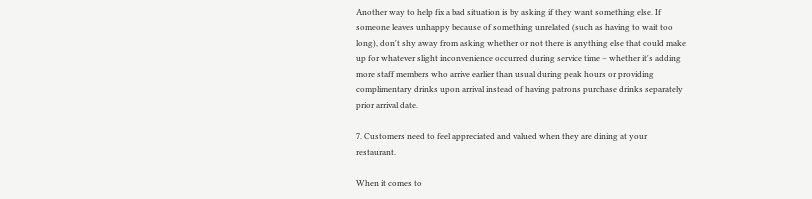Another way to help fix a bad situation is by asking if they want something else. If someone leaves unhappy because of something unrelated (such as having to wait too long), don't shy away from asking whether or not there is anything else that could make up for whatever slight inconvenience occurred during service time – whether it's adding more staff members who arrive earlier than usual during peak hours or providing complimentary drinks upon arrival instead of having patrons purchase drinks separately prior arrival date.

7. Customers need to feel appreciated and valued when they are dining at your restaurant.

When it comes to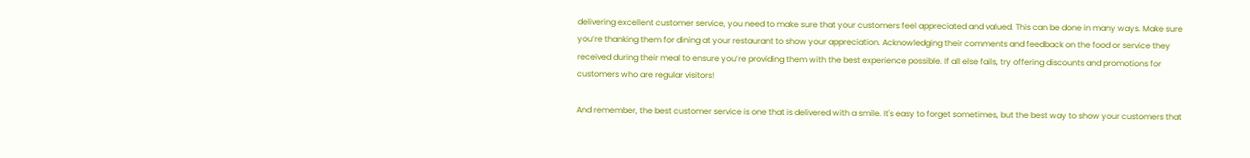delivering excellent customer service, you need to make sure that your customers feel appreciated and valued. This can be done in many ways. Make sure you’re thanking them for dining at your restaurant to show your appreciation. Acknowledging their comments and feedback on the food or service they received during their meal to ensure you’re providing them with the best experience possible. If all else fails, try offering discounts and promotions for customers who are regular visitors!

And remember, the best customer service is one that is delivered with a smile. It's easy to forget sometimes, but the best way to show your customers that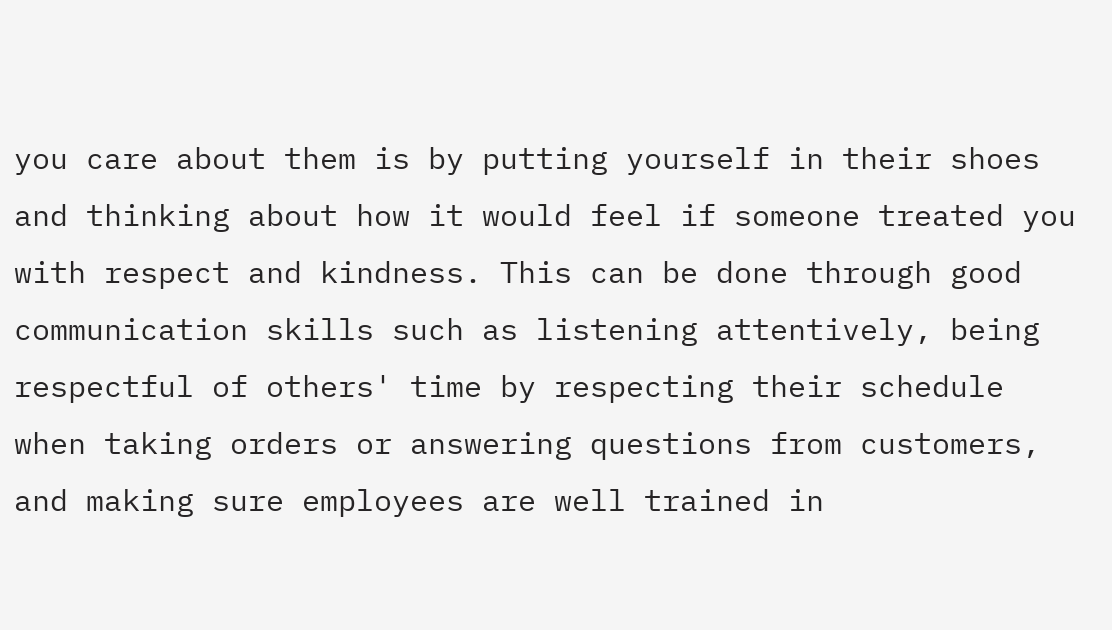you care about them is by putting yourself in their shoes and thinking about how it would feel if someone treated you with respect and kindness. This can be done through good communication skills such as listening attentively, being respectful of others' time by respecting their schedule when taking orders or answering questions from customers, and making sure employees are well trained in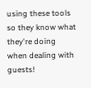using these tools so they know what they're doing when dealing with guests!